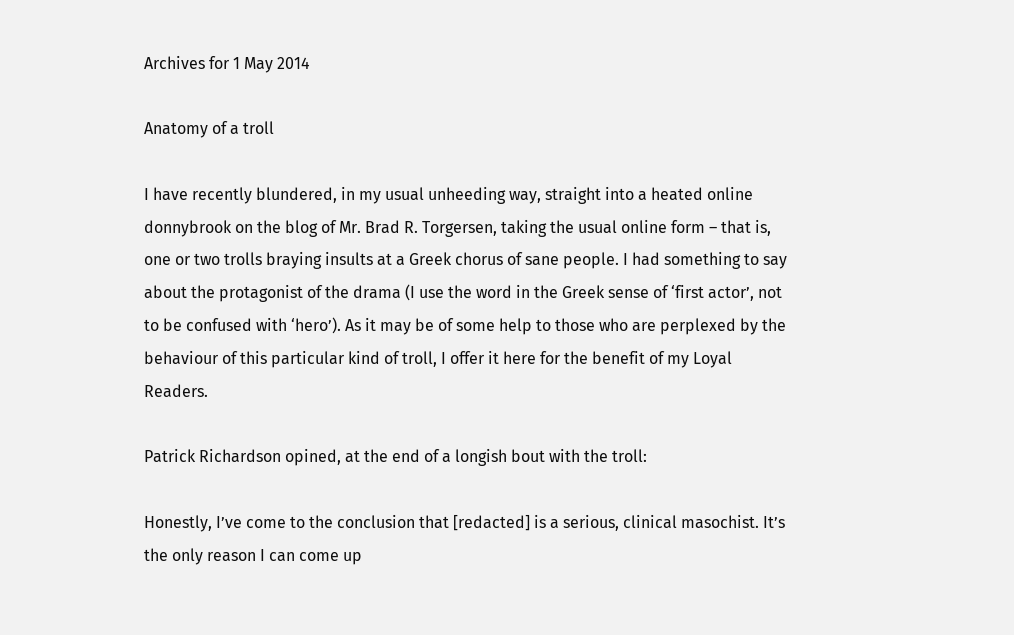Archives for 1 May 2014

Anatomy of a troll

I have recently blundered, in my usual unheeding way, straight into a heated online donnybrook on the blog of Mr. Brad R. Torgersen, taking the usual online form – that is, one or two trolls braying insults at a Greek chorus of sane people. I had something to say about the protagonist of the drama (I use the word in the Greek sense of ‘first actor’, not to be confused with ‘hero’). As it may be of some help to those who are perplexed by the behaviour of this particular kind of troll, I offer it here for the benefit of my Loyal Readers.

Patrick Richardson opined, at the end of a longish bout with the troll:

Honestly, I’ve come to the conclusion that [redacted] is a serious, clinical masochist. It’s the only reason I can come up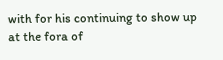with for his continuing to show up at the fora of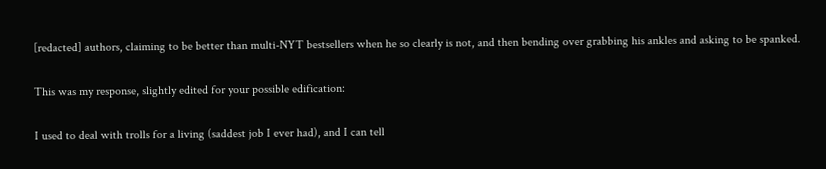[redacted] authors, claiming to be better than multi-NYT bestsellers when he so clearly is not, and then bending over grabbing his ankles and asking to be spanked.

This was my response, slightly edited for your possible edification:

I used to deal with trolls for a living (saddest job I ever had), and I can tell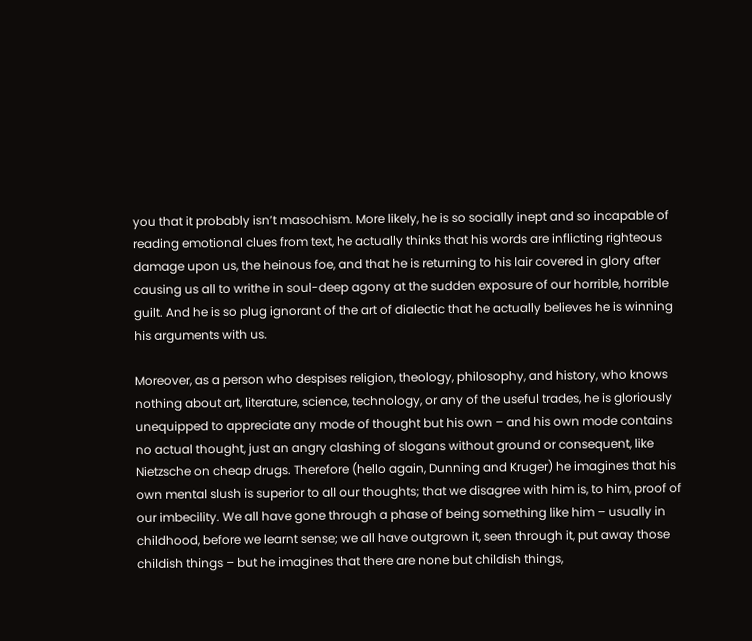you that it probably isn’t masochism. More likely, he is so socially inept and so incapable of reading emotional clues from text, he actually thinks that his words are inflicting righteous damage upon us, the heinous foe, and that he is returning to his lair covered in glory after causing us all to writhe in soul-deep agony at the sudden exposure of our horrible, horrible guilt. And he is so plug ignorant of the art of dialectic that he actually believes he is winning his arguments with us.

Moreover, as a person who despises religion, theology, philosophy, and history, who knows nothing about art, literature, science, technology, or any of the useful trades, he is gloriously unequipped to appreciate any mode of thought but his own – and his own mode contains no actual thought, just an angry clashing of slogans without ground or consequent, like Nietzsche on cheap drugs. Therefore (hello again, Dunning and Kruger) he imagines that his own mental slush is superior to all our thoughts; that we disagree with him is, to him, proof of our imbecility. We all have gone through a phase of being something like him – usually in childhood, before we learnt sense; we all have outgrown it, seen through it, put away those childish things – but he imagines that there are none but childish things,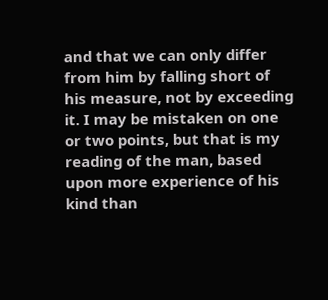and that we can only differ from him by falling short of his measure, not by exceeding it. I may be mistaken on one or two points, but that is my reading of the man, based upon more experience of his kind than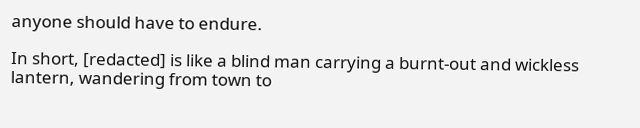anyone should have to endure.

In short, [redacted] is like a blind man carrying a burnt-out and wickless lantern, wandering from town to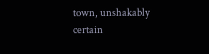town, unshakably certain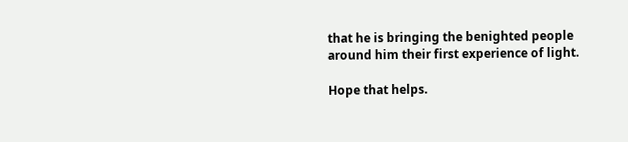that he is bringing the benighted people around him their first experience of light.

Hope that helps.